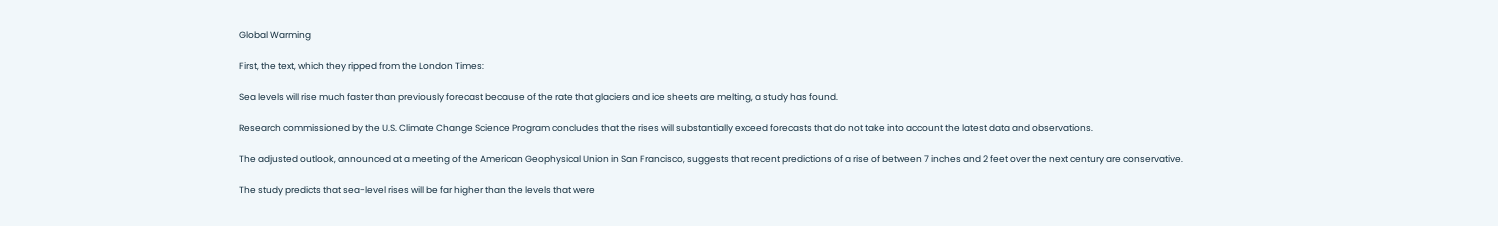Global Warming

First, the text, which they ripped from the London Times:

Sea levels will rise much faster than previously forecast because of the rate that glaciers and ice sheets are melting, a study has found.

Research commissioned by the U.S. Climate Change Science Program concludes that the rises will substantially exceed forecasts that do not take into account the latest data and observations.

The adjusted outlook, announced at a meeting of the American Geophysical Union in San Francisco, suggests that recent predictions of a rise of between 7 inches and 2 feet over the next century are conservative.

The study predicts that sea-level rises will be far higher than the levels that were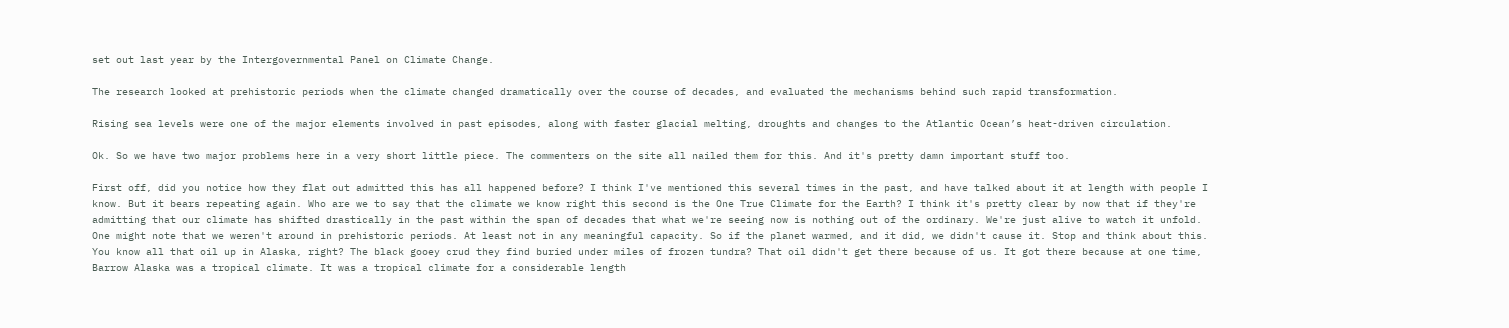set out last year by the Intergovernmental Panel on Climate Change.

The research looked at prehistoric periods when the climate changed dramatically over the course of decades, and evaluated the mechanisms behind such rapid transformation.

Rising sea levels were one of the major elements involved in past episodes, along with faster glacial melting, droughts and changes to the Atlantic Ocean’s heat-driven circulation.

Ok. So we have two major problems here in a very short little piece. The commenters on the site all nailed them for this. And it's pretty damn important stuff too.

First off, did you notice how they flat out admitted this has all happened before? I think I've mentioned this several times in the past, and have talked about it at length with people I know. But it bears repeating again. Who are we to say that the climate we know right this second is the One True Climate for the Earth? I think it's pretty clear by now that if they're admitting that our climate has shifted drastically in the past within the span of decades that what we're seeing now is nothing out of the ordinary. We're just alive to watch it unfold. One might note that we weren't around in prehistoric periods. At least not in any meaningful capacity. So if the planet warmed, and it did, we didn't cause it. Stop and think about this. You know all that oil up in Alaska, right? The black gooey crud they find buried under miles of frozen tundra? That oil didn't get there because of us. It got there because at one time, Barrow Alaska was a tropical climate. It was a tropical climate for a considerable length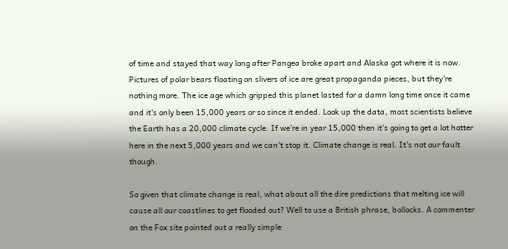of time and stayed that way long after Pangea broke apart and Alaska got where it is now. Pictures of polar bears floating on slivers of ice are great propaganda pieces, but they're nothing more. The ice age which gripped this planet lasted for a damn long time once it came and it's only been 15,000 years or so since it ended. Look up the data, most scientists believe the Earth has a 20,000 climate cycle. If we're in year 15,000 then it's going to get a lot hotter here in the next 5,000 years and we can't stop it. Climate change is real. It's not our fault though.

So given that climate change is real, what about all the dire predictions that melting ice will cause all our coastlines to get flooded out? Well to use a British phrase, bollocks. A commenter on the Fox site pointed out a really simple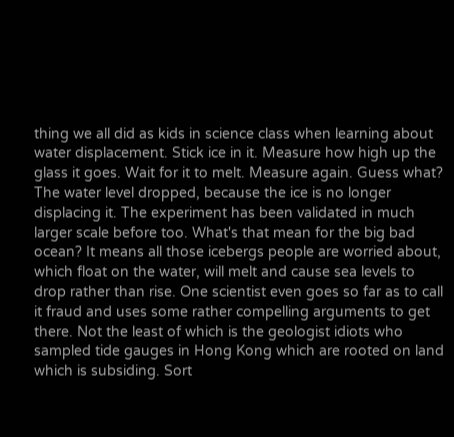thing we all did as kids in science class when learning about water displacement. Stick ice in it. Measure how high up the glass it goes. Wait for it to melt. Measure again. Guess what? The water level dropped, because the ice is no longer displacing it. The experiment has been validated in much larger scale before too. What's that mean for the big bad ocean? It means all those icebergs people are worried about, which float on the water, will melt and cause sea levels to drop rather than rise. One scientist even goes so far as to call it fraud and uses some rather compelling arguments to get there. Not the least of which is the geologist idiots who sampled tide gauges in Hong Kong which are rooted on land which is subsiding. Sort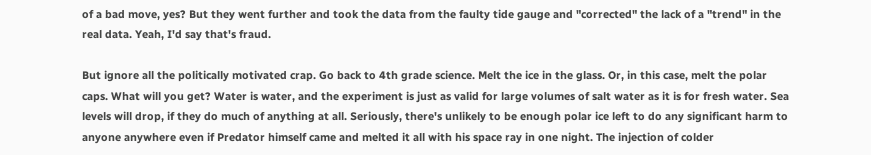of a bad move, yes? But they went further and took the data from the faulty tide gauge and "corrected" the lack of a "trend" in the real data. Yeah, I'd say that's fraud.

But ignore all the politically motivated crap. Go back to 4th grade science. Melt the ice in the glass. Or, in this case, melt the polar caps. What will you get? Water is water, and the experiment is just as valid for large volumes of salt water as it is for fresh water. Sea levels will drop, if they do much of anything at all. Seriously, there's unlikely to be enough polar ice left to do any significant harm to anyone anywhere even if Predator himself came and melted it all with his space ray in one night. The injection of colder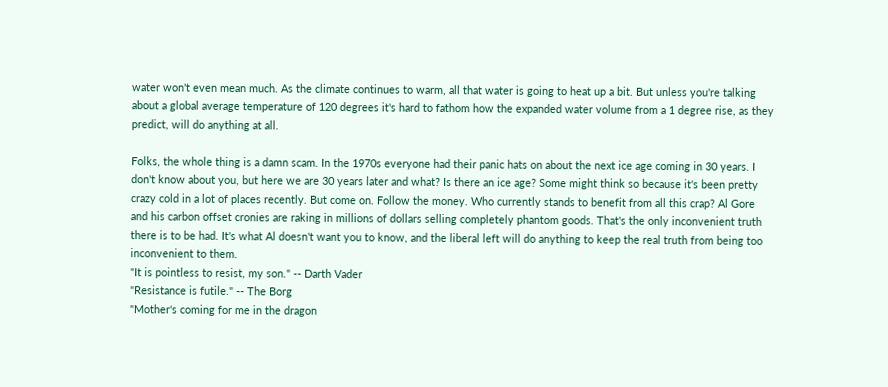water won't even mean much. As the climate continues to warm, all that water is going to heat up a bit. But unless you're talking about a global average temperature of 120 degrees it's hard to fathom how the expanded water volume from a 1 degree rise, as they predict, will do anything at all.

Folks, the whole thing is a damn scam. In the 1970s everyone had their panic hats on about the next ice age coming in 30 years. I don't know about you, but here we are 30 years later and what? Is there an ice age? Some might think so because it's been pretty crazy cold in a lot of places recently. But come on. Follow the money. Who currently stands to benefit from all this crap? Al Gore and his carbon offset cronies are raking in millions of dollars selling completely phantom goods. That's the only inconvenient truth there is to be had. It's what Al doesn't want you to know, and the liberal left will do anything to keep the real truth from being too inconvenient to them.
"It is pointless to resist, my son." -- Darth Vader
"Resistance is futile." -- The Borg
"Mother's coming for me in the dragon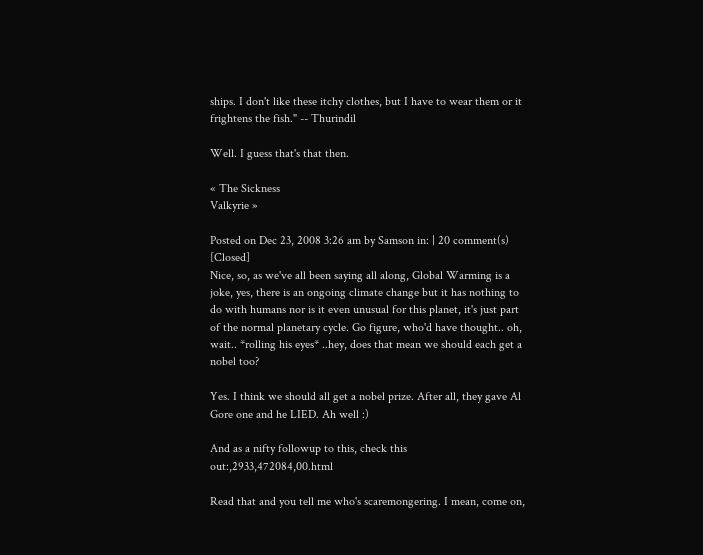ships. I don't like these itchy clothes, but I have to wear them or it frightens the fish." -- Thurindil

Well. I guess that's that then.

« The Sickness
Valkyrie »

Posted on Dec 23, 2008 3:26 am by Samson in: | 20 comment(s) [Closed]
Nice, so, as we've all been saying all along, Global Warming is a joke, yes, there is an ongoing climate change but it has nothing to do with humans nor is it even unusual for this planet, it's just part of the normal planetary cycle. Go figure, who'd have thought.. oh, wait.. *rolling his eyes* ..hey, does that mean we should each get a nobel too?

Yes. I think we should all get a nobel prize. After all, they gave Al Gore one and he LIED. Ah well :)

And as a nifty followup to this, check this out:,2933,472084,00.html

Read that and you tell me who's scaremongering. I mean, come on,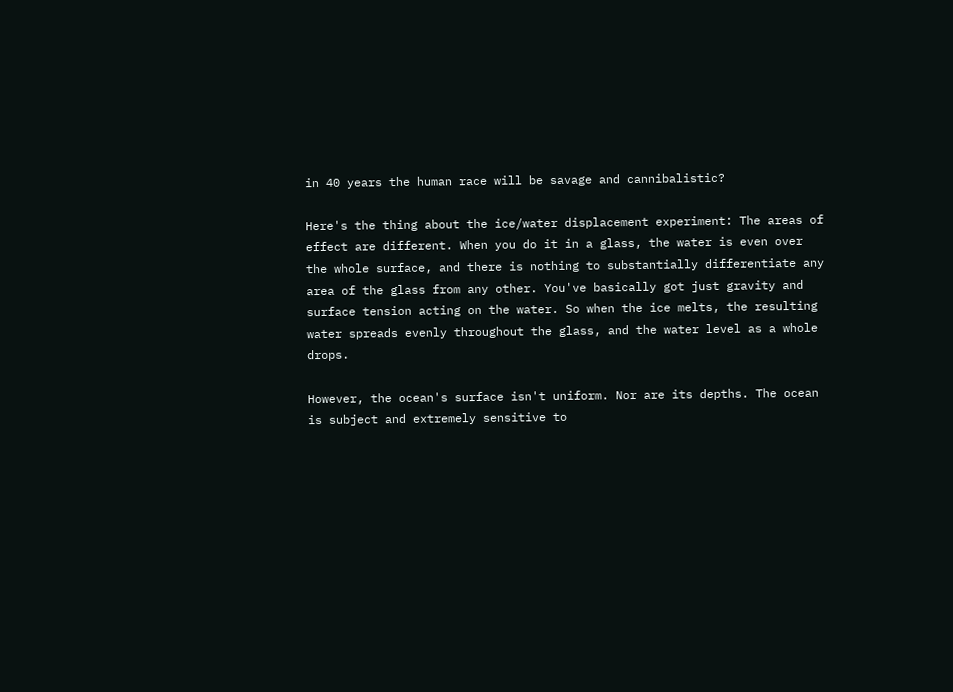in 40 years the human race will be savage and cannibalistic?

Here's the thing about the ice/water displacement experiment: The areas of effect are different. When you do it in a glass, the water is even over the whole surface, and there is nothing to substantially differentiate any area of the glass from any other. You've basically got just gravity and surface tension acting on the water. So when the ice melts, the resulting water spreads evenly throughout the glass, and the water level as a whole drops.

However, the ocean's surface isn't uniform. Nor are its depths. The ocean is subject and extremely sensitive to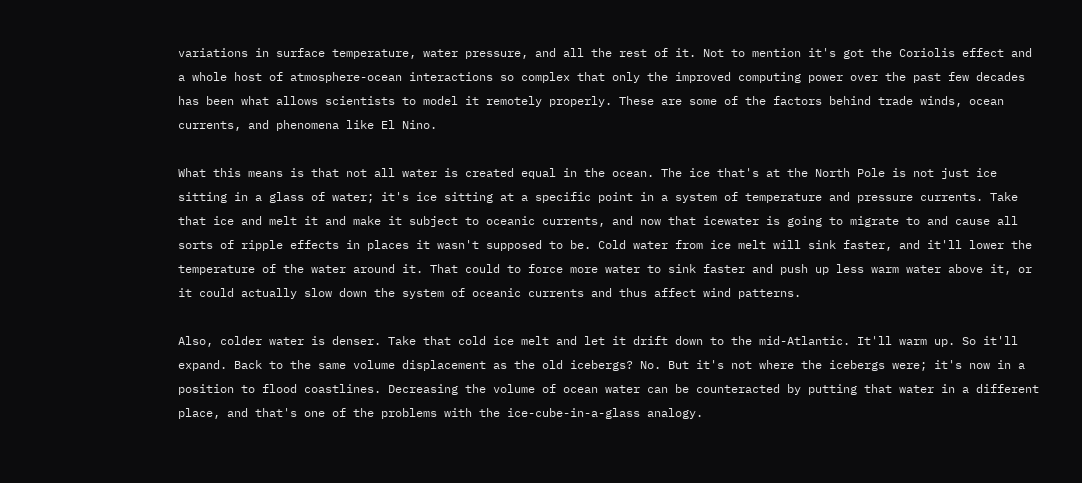variations in surface temperature, water pressure, and all the rest of it. Not to mention it's got the Coriolis effect and a whole host of atmosphere-ocean interactions so complex that only the improved computing power over the past few decades has been what allows scientists to model it remotely properly. These are some of the factors behind trade winds, ocean currents, and phenomena like El Nino.

What this means is that not all water is created equal in the ocean. The ice that's at the North Pole is not just ice sitting in a glass of water; it's ice sitting at a specific point in a system of temperature and pressure currents. Take that ice and melt it and make it subject to oceanic currents, and now that icewater is going to migrate to and cause all sorts of ripple effects in places it wasn't supposed to be. Cold water from ice melt will sink faster, and it'll lower the temperature of the water around it. That could to force more water to sink faster and push up less warm water above it, or it could actually slow down the system of oceanic currents and thus affect wind patterns.

Also, colder water is denser. Take that cold ice melt and let it drift down to the mid-Atlantic. It'll warm up. So it'll expand. Back to the same volume displacement as the old icebergs? No. But it's not where the icebergs were; it's now in a position to flood coastlines. Decreasing the volume of ocean water can be counteracted by putting that water in a different place, and that's one of the problems with the ice-cube-in-a-glass analogy.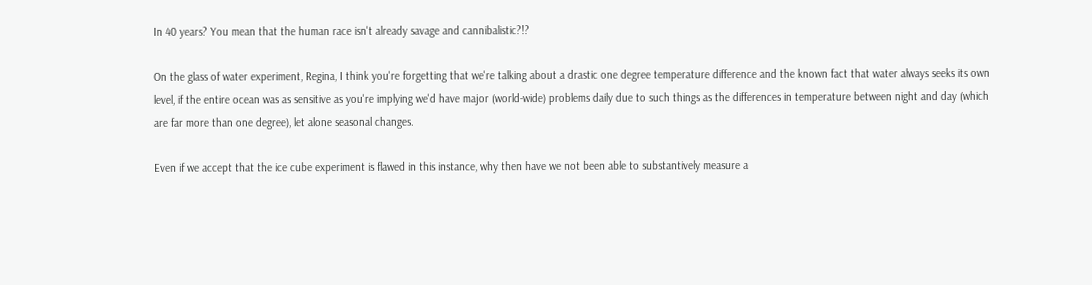In 40 years? You mean that the human race isn't already savage and cannibalistic?!?

On the glass of water experiment, Regina, I think you're forgetting that we're talking about a drastic one degree temperature difference and the known fact that water always seeks its own level, if the entire ocean was as sensitive as you're implying we'd have major (world-wide) problems daily due to such things as the differences in temperature between night and day (which are far more than one degree), let alone seasonal changes.

Even if we accept that the ice cube experiment is flawed in this instance, why then have we not been able to substantively measure a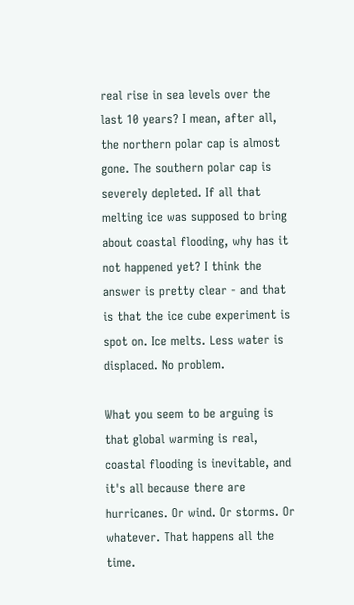real rise in sea levels over the last 10 years? I mean, after all, the northern polar cap is almost gone. The southern polar cap is severely depleted. If all that melting ice was supposed to bring about coastal flooding, why has it not happened yet? I think the answer is pretty clear - and that is that the ice cube experiment is spot on. Ice melts. Less water is displaced. No problem.

What you seem to be arguing is that global warming is real, coastal flooding is inevitable, and it's all because there are hurricanes. Or wind. Or storms. Or whatever. That happens all the time.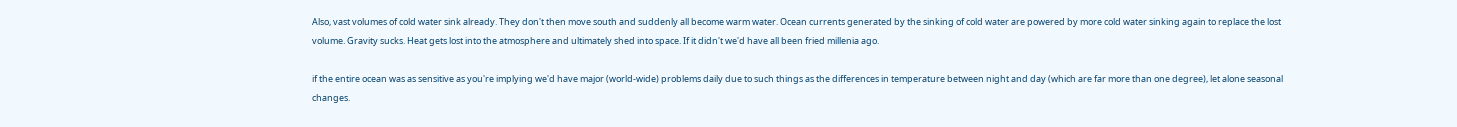Also, vast volumes of cold water sink already. They don't then move south and suddenly all become warm water. Ocean currents generated by the sinking of cold water are powered by more cold water sinking again to replace the lost volume. Gravity sucks. Heat gets lost into the atmosphere and ultimately shed into space. If it didn't we'd have all been fried millenia ago.

if the entire ocean was as sensitive as you're implying we'd have major (world-wide) problems daily due to such things as the differences in temperature between night and day (which are far more than one degree), let alone seasonal changes.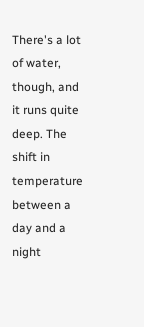There's a lot of water, though, and it runs quite deep. The shift in temperature between a day and a night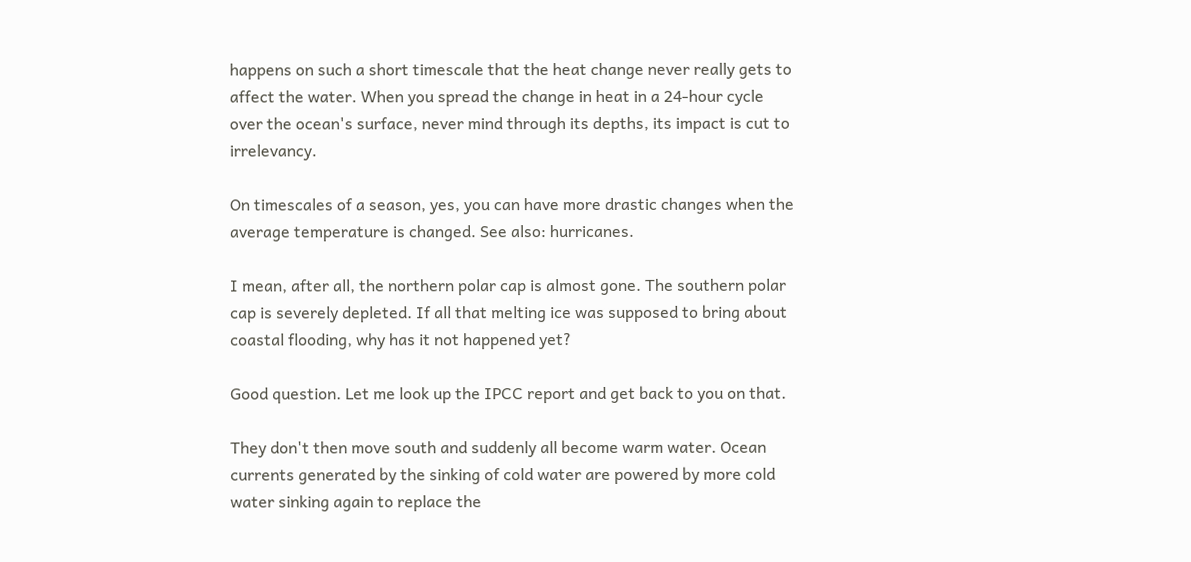happens on such a short timescale that the heat change never really gets to affect the water. When you spread the change in heat in a 24-hour cycle over the ocean's surface, never mind through its depths, its impact is cut to irrelevancy.

On timescales of a season, yes, you can have more drastic changes when the average temperature is changed. See also: hurricanes.

I mean, after all, the northern polar cap is almost gone. The southern polar cap is severely depleted. If all that melting ice was supposed to bring about coastal flooding, why has it not happened yet?

Good question. Let me look up the IPCC report and get back to you on that.

They don't then move south and suddenly all become warm water. Ocean currents generated by the sinking of cold water are powered by more cold water sinking again to replace the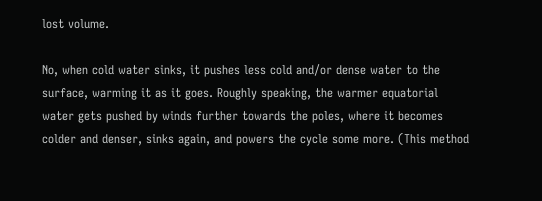lost volume.

No, when cold water sinks, it pushes less cold and/or dense water to the surface, warming it as it goes. Roughly speaking, the warmer equatorial water gets pushed by winds further towards the poles, where it becomes colder and denser, sinks again, and powers the cycle some more. (This method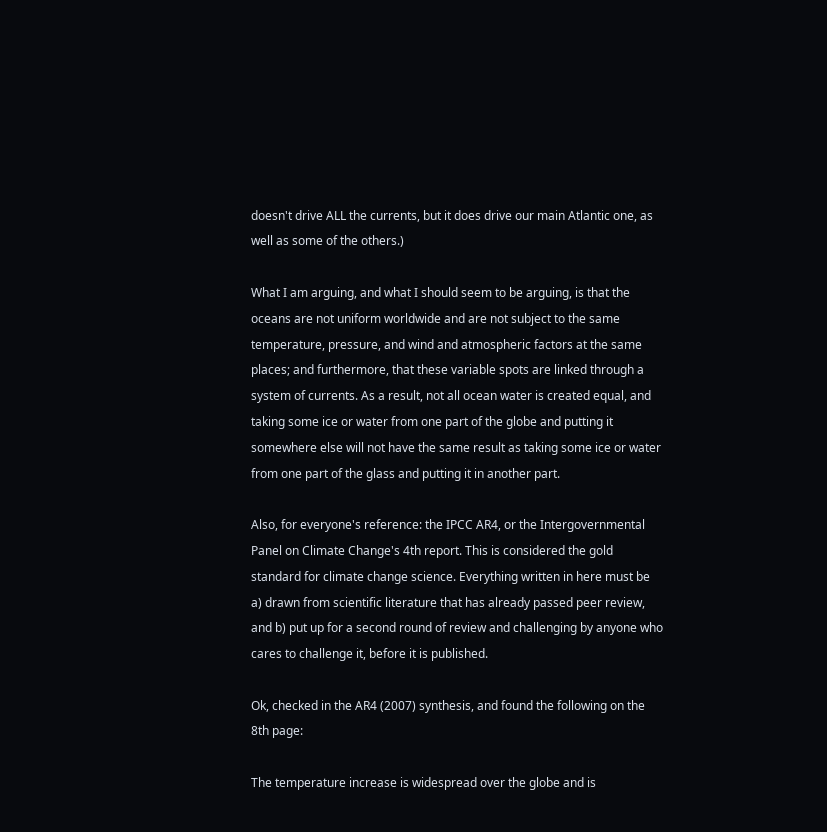doesn't drive ALL the currents, but it does drive our main Atlantic one, as well as some of the others.)

What I am arguing, and what I should seem to be arguing, is that the oceans are not uniform worldwide and are not subject to the same temperature, pressure, and wind and atmospheric factors at the same places; and furthermore, that these variable spots are linked through a system of currents. As a result, not all ocean water is created equal, and taking some ice or water from one part of the globe and putting it somewhere else will not have the same result as taking some ice or water from one part of the glass and putting it in another part.

Also, for everyone's reference: the IPCC AR4, or the Intergovernmental Panel on Climate Change's 4th report. This is considered the gold standard for climate change science. Everything written in here must be a) drawn from scientific literature that has already passed peer review, and b) put up for a second round of review and challenging by anyone who cares to challenge it, before it is published.

Ok, checked in the AR4 (2007) synthesis, and found the following on the 8th page:

The temperature increase is widespread over the globe and is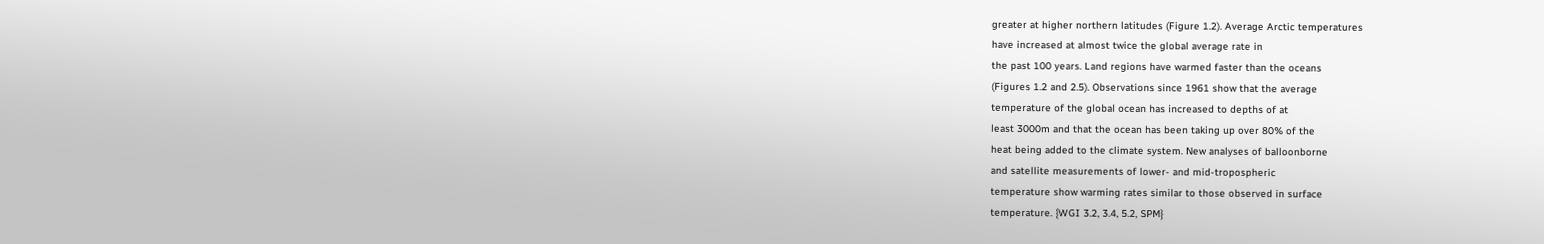greater at higher northern latitudes (Figure 1.2). Average Arctic temperatures
have increased at almost twice the global average rate in
the past 100 years. Land regions have warmed faster than the oceans
(Figures 1.2 and 2.5). Observations since 1961 show that the average
temperature of the global ocean has increased to depths of at
least 3000m and that the ocean has been taking up over 80% of the
heat being added to the climate system. New analyses of balloonborne
and satellite measurements of lower- and mid-tropospheric
temperature show warming rates similar to those observed in surface
temperature. {WGI 3.2, 3.4, 5.2, SPM}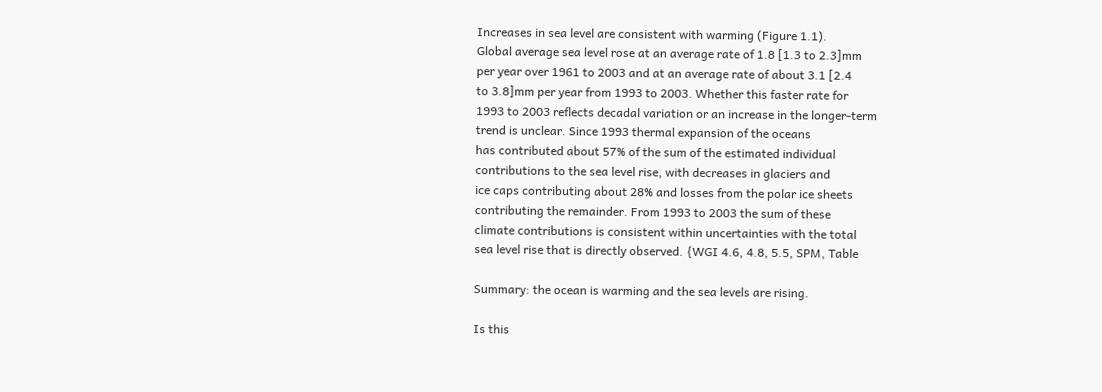Increases in sea level are consistent with warming (Figure 1.1).
Global average sea level rose at an average rate of 1.8 [1.3 to 2.3]mm
per year over 1961 to 2003 and at an average rate of about 3.1 [2.4
to 3.8]mm per year from 1993 to 2003. Whether this faster rate for
1993 to 2003 reflects decadal variation or an increase in the longer-term
trend is unclear. Since 1993 thermal expansion of the oceans
has contributed about 57% of the sum of the estimated individual
contributions to the sea level rise, with decreases in glaciers and
ice caps contributing about 28% and losses from the polar ice sheets
contributing the remainder. From 1993 to 2003 the sum of these
climate contributions is consistent within uncertainties with the total
sea level rise that is directly observed. {WGI 4.6, 4.8, 5.5, SPM, Table

Summary: the ocean is warming and the sea levels are rising.

Is this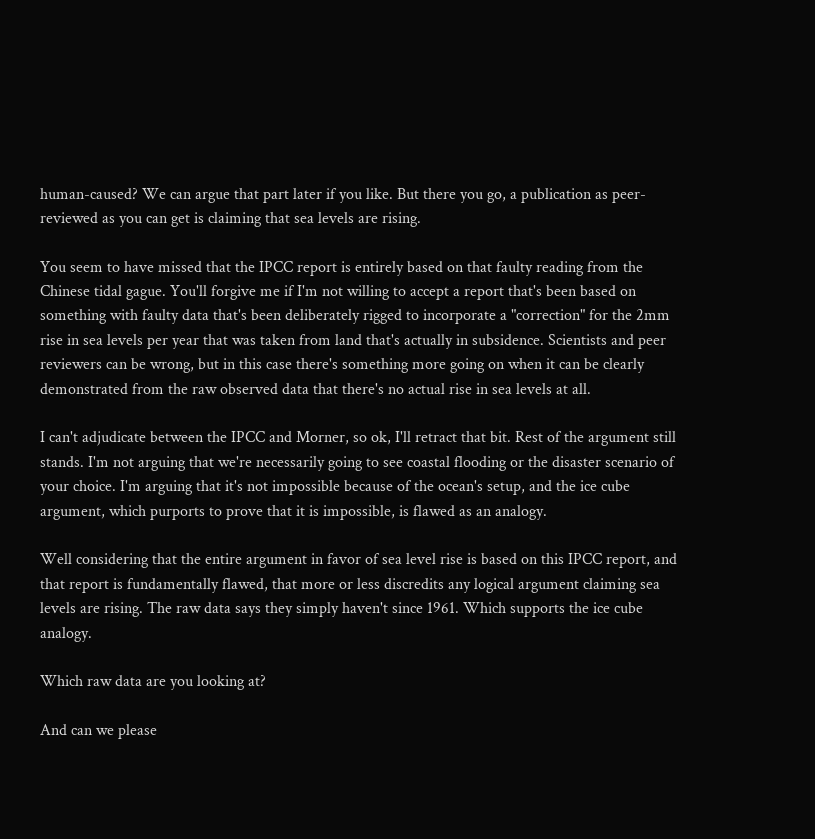human-caused? We can argue that part later if you like. But there you go, a publication as peer-reviewed as you can get is claiming that sea levels are rising.

You seem to have missed that the IPCC report is entirely based on that faulty reading from the Chinese tidal gague. You'll forgive me if I'm not willing to accept a report that's been based on something with faulty data that's been deliberately rigged to incorporate a "correction" for the 2mm rise in sea levels per year that was taken from land that's actually in subsidence. Scientists and peer reviewers can be wrong, but in this case there's something more going on when it can be clearly demonstrated from the raw observed data that there's no actual rise in sea levels at all.

I can't adjudicate between the IPCC and Morner, so ok, I'll retract that bit. Rest of the argument still stands. I'm not arguing that we're necessarily going to see coastal flooding or the disaster scenario of your choice. I'm arguing that it's not impossible because of the ocean's setup, and the ice cube argument, which purports to prove that it is impossible, is flawed as an analogy.

Well considering that the entire argument in favor of sea level rise is based on this IPCC report, and that report is fundamentally flawed, that more or less discredits any logical argument claiming sea levels are rising. The raw data says they simply haven't since 1961. Which supports the ice cube analogy.

Which raw data are you looking at?

And can we please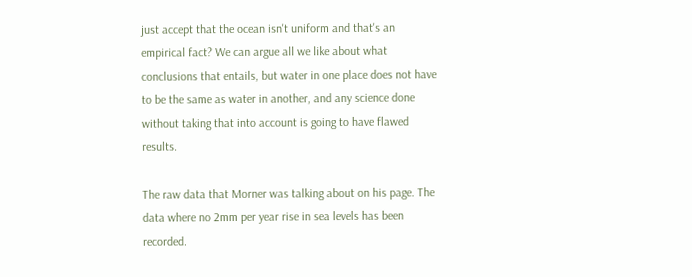just accept that the ocean isn't uniform and that's an empirical fact? We can argue all we like about what conclusions that entails, but water in one place does not have to be the same as water in another, and any science done without taking that into account is going to have flawed results.

The raw data that Morner was talking about on his page. The data where no 2mm per year rise in sea levels has been recorded.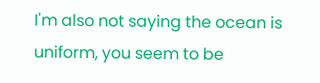I'm also not saying the ocean is uniform, you seem to be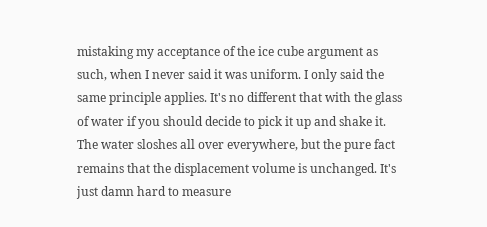mistaking my acceptance of the ice cube argument as such, when I never said it was uniform. I only said the same principle applies. It's no different that with the glass of water if you should decide to pick it up and shake it. The water sloshes all over everywhere, but the pure fact remains that the displacement volume is unchanged. It's just damn hard to measure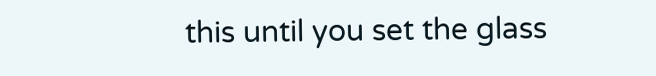this until you set the glass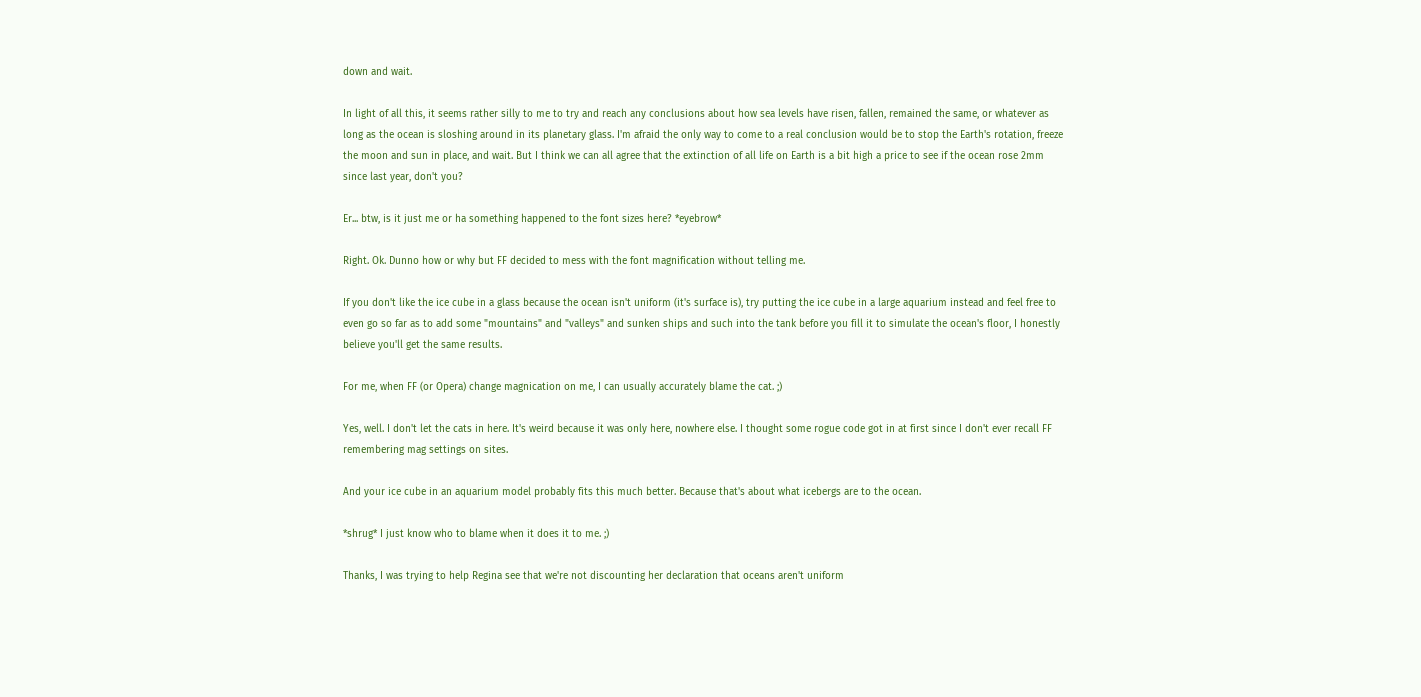down and wait.

In light of all this, it seems rather silly to me to try and reach any conclusions about how sea levels have risen, fallen, remained the same, or whatever as long as the ocean is sloshing around in its planetary glass. I'm afraid the only way to come to a real conclusion would be to stop the Earth's rotation, freeze the moon and sun in place, and wait. But I think we can all agree that the extinction of all life on Earth is a bit high a price to see if the ocean rose 2mm since last year, don't you?

Er... btw, is it just me or ha something happened to the font sizes here? *eyebrow*

Right. Ok. Dunno how or why but FF decided to mess with the font magnification without telling me.

If you don't like the ice cube in a glass because the ocean isn't uniform (it's surface is), try putting the ice cube in a large aquarium instead and feel free to even go so far as to add some "mountains" and "valleys" and sunken ships and such into the tank before you fill it to simulate the ocean's floor, I honestly believe you'll get the same results.

For me, when FF (or Opera) change magnication on me, I can usually accurately blame the cat. ;)

Yes, well. I don't let the cats in here. It's weird because it was only here, nowhere else. I thought some rogue code got in at first since I don't ever recall FF remembering mag settings on sites.

And your ice cube in an aquarium model probably fits this much better. Because that's about what icebergs are to the ocean.

*shrug* I just know who to blame when it does it to me. ;)

Thanks, I was trying to help Regina see that we're not discounting her declaration that oceans aren't uniform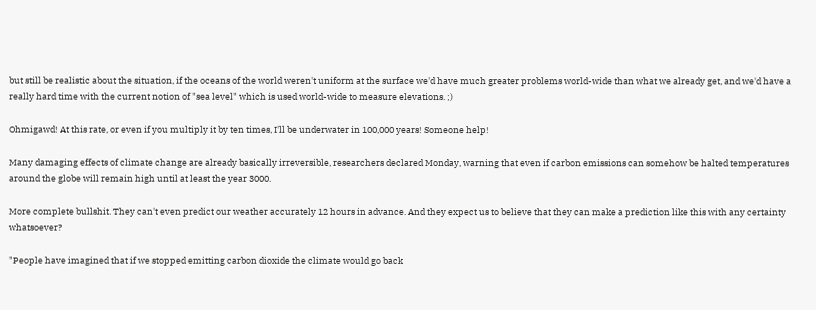but still be realistic about the situation, if the oceans of the world weren't uniform at the surface we'd have much greater problems world-wide than what we already get, and we'd have a really hard time with the current notion of "sea level" which is used world-wide to measure elevations. ;)

Ohmigawd! At this rate, or even if you multiply it by ten times, I'll be underwater in 100,000 years! Someone help!

Many damaging effects of climate change are already basically irreversible, researchers declared Monday, warning that even if carbon emissions can somehow be halted temperatures around the globe will remain high until at least the year 3000.

More complete bullshit. They can't even predict our weather accurately 12 hours in advance. And they expect us to believe that they can make a prediction like this with any certainty whatsoever?

"People have imagined that if we stopped emitting carbon dioxide the climate would go back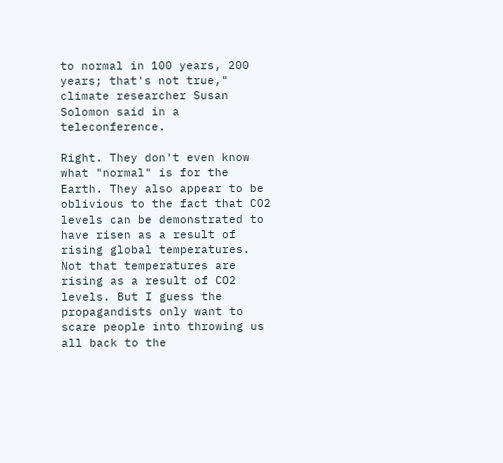to normal in 100 years, 200 years; that's not true," climate researcher Susan Solomon said in a teleconference.

Right. They don't even know what "normal" is for the Earth. They also appear to be oblivious to the fact that CO2 levels can be demonstrated to have risen as a result of rising global temperatures. Not that temperatures are rising as a result of CO2 levels. But I guess the propagandists only want to scare people into throwing us all back to the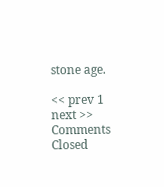stone age.

<< prev 1 next >>
Comments Closed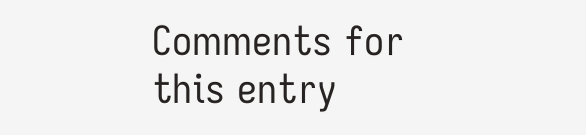Comments for this entry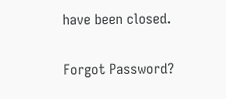have been closed.

Forgot Password?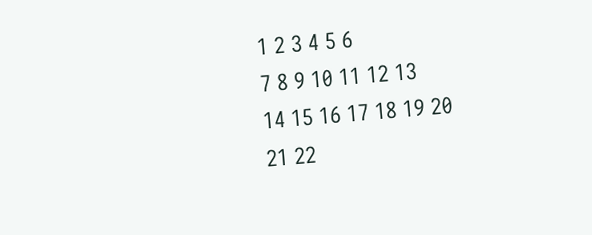1 2 3 4 5 6
7 8 9 10 11 12 13
14 15 16 17 18 19 20
21 22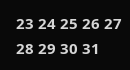23 24 25 26 27
28 29 30 31